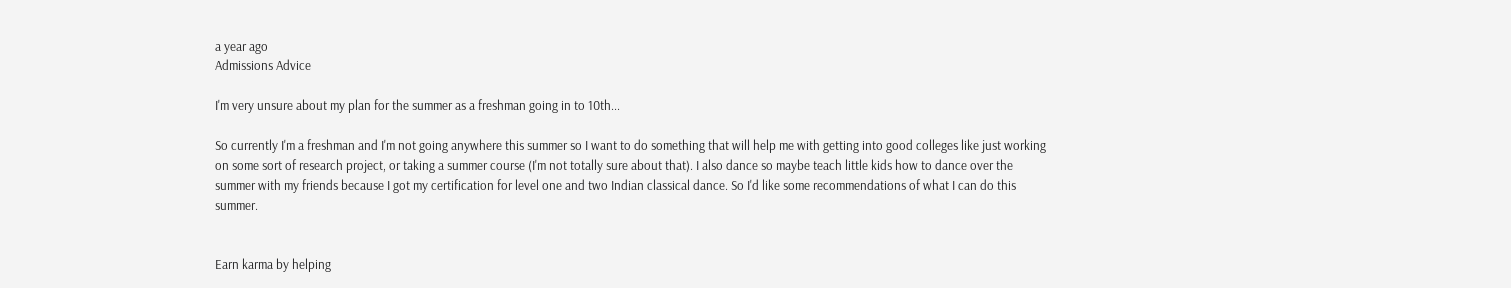a year ago
Admissions Advice

I'm very unsure about my plan for the summer as a freshman going in to 10th...

So currently I'm a freshman and I'm not going anywhere this summer so I want to do something that will help me with getting into good colleges like just working on some sort of research project, or taking a summer course (I'm not totally sure about that). I also dance so maybe teach little kids how to dance over the summer with my friends because I got my certification for level one and two Indian classical dance. So I'd like some recommendations of what I can do this summer.


Earn karma by helping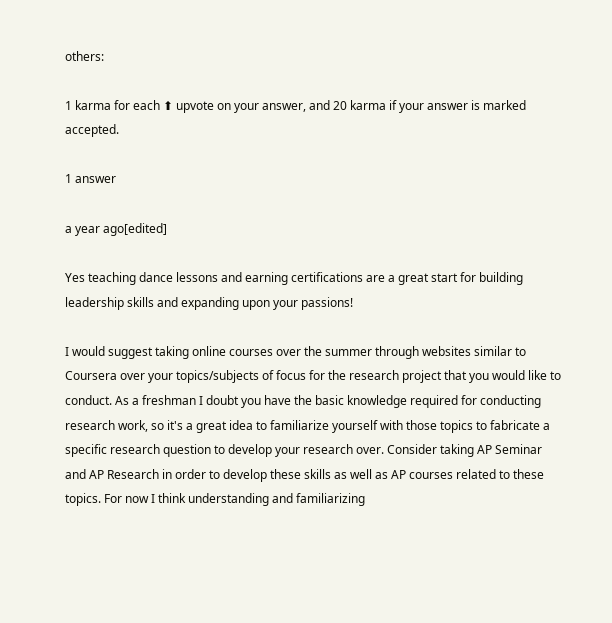others:

1 karma for each ⬆ upvote on your answer, and 20 karma if your answer is marked accepted.

1 answer

a year ago[edited]

Yes teaching dance lessons and earning certifications are a great start for building leadership skills and expanding upon your passions!

I would suggest taking online courses over the summer through websites similar to Coursera over your topics/subjects of focus for the research project that you would like to conduct. As a freshman I doubt you have the basic knowledge required for conducting research work, so it's a great idea to familiarize yourself with those topics to fabricate a specific research question to develop your research over. Consider taking AP Seminar and AP Research in order to develop these skills as well as AP courses related to these topics. For now I think understanding and familiarizing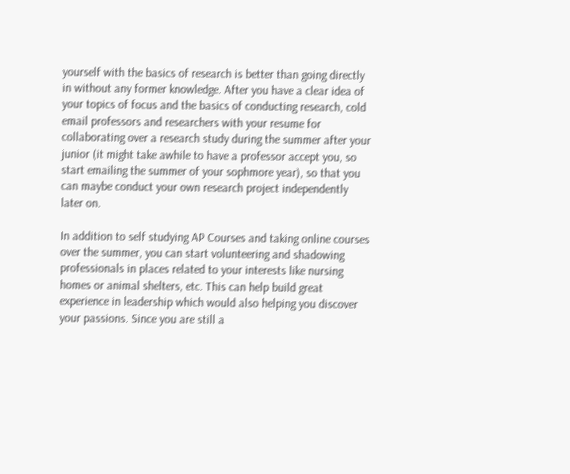yourself with the basics of research is better than going directly in without any former knowledge. After you have a clear idea of your topics of focus and the basics of conducting research, cold email professors and researchers with your resume for collaborating over a research study during the summer after your junior (it might take awhile to have a professor accept you, so start emailing the summer of your sophmore year), so that you can maybe conduct your own research project independently later on.

In addition to self studying AP Courses and taking online courses over the summer, you can start volunteering and shadowing professionals in places related to your interests like nursing homes or animal shelters, etc. This can help build great experience in leadership which would also helping you discover your passions. Since you are still a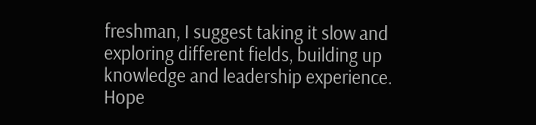freshman, I suggest taking it slow and exploring different fields, building up knowledge and leadership experience. Hope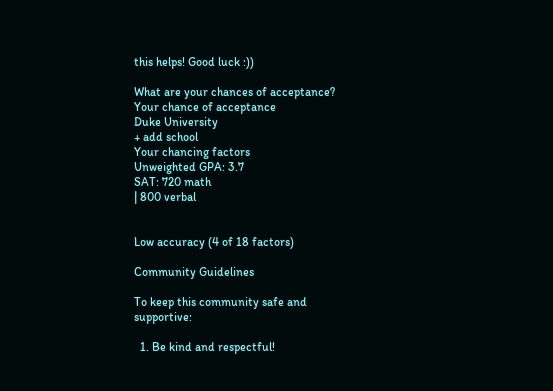this helps! Good luck :))

What are your chances of acceptance?
Your chance of acceptance
Duke University
+ add school
Your chancing factors
Unweighted GPA: 3.7
SAT: 720 math
| 800 verbal


Low accuracy (4 of 18 factors)

Community Guidelines

To keep this community safe and supportive:

  1. Be kind and respectful!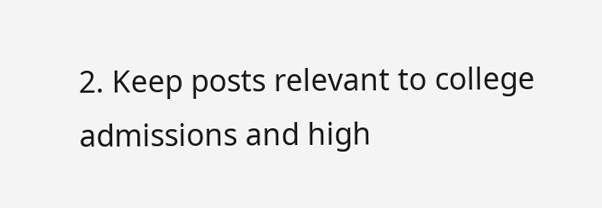2. Keep posts relevant to college admissions and high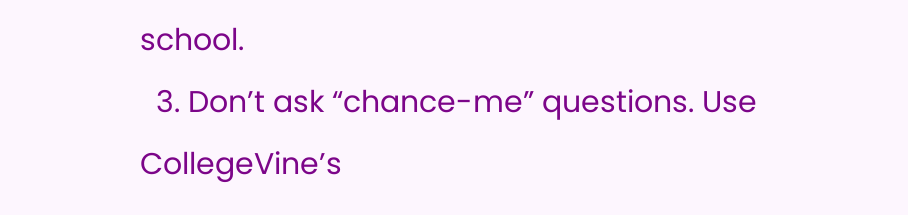school.
  3. Don’t ask “chance-me” questions. Use CollegeVine’s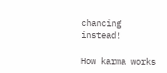chancing instead!

How karma works